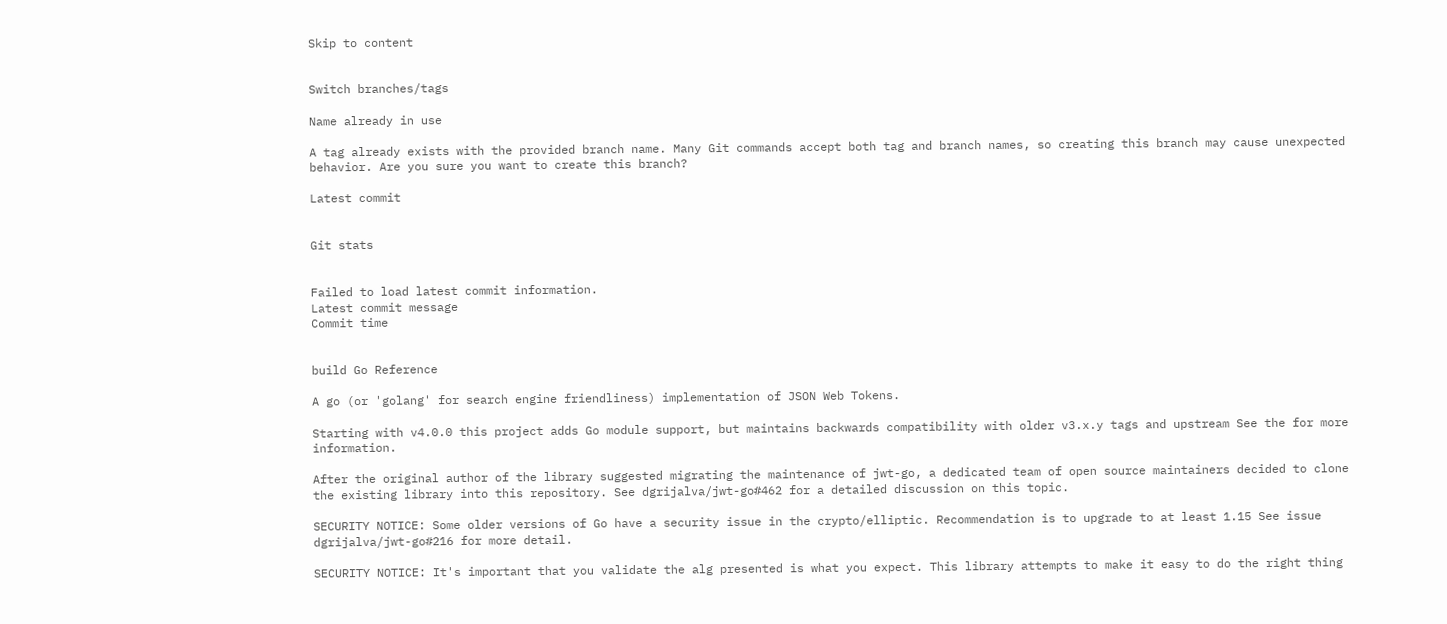Skip to content


Switch branches/tags

Name already in use

A tag already exists with the provided branch name. Many Git commands accept both tag and branch names, so creating this branch may cause unexpected behavior. Are you sure you want to create this branch?

Latest commit


Git stats


Failed to load latest commit information.
Latest commit message
Commit time


build Go Reference

A go (or 'golang' for search engine friendliness) implementation of JSON Web Tokens.

Starting with v4.0.0 this project adds Go module support, but maintains backwards compatibility with older v3.x.y tags and upstream See the for more information.

After the original author of the library suggested migrating the maintenance of jwt-go, a dedicated team of open source maintainers decided to clone the existing library into this repository. See dgrijalva/jwt-go#462 for a detailed discussion on this topic.

SECURITY NOTICE: Some older versions of Go have a security issue in the crypto/elliptic. Recommendation is to upgrade to at least 1.15 See issue dgrijalva/jwt-go#216 for more detail.

SECURITY NOTICE: It's important that you validate the alg presented is what you expect. This library attempts to make it easy to do the right thing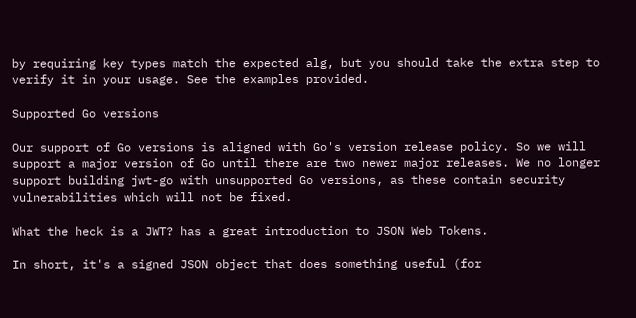by requiring key types match the expected alg, but you should take the extra step to verify it in your usage. See the examples provided.

Supported Go versions

Our support of Go versions is aligned with Go's version release policy. So we will support a major version of Go until there are two newer major releases. We no longer support building jwt-go with unsupported Go versions, as these contain security vulnerabilities which will not be fixed.

What the heck is a JWT? has a great introduction to JSON Web Tokens.

In short, it's a signed JSON object that does something useful (for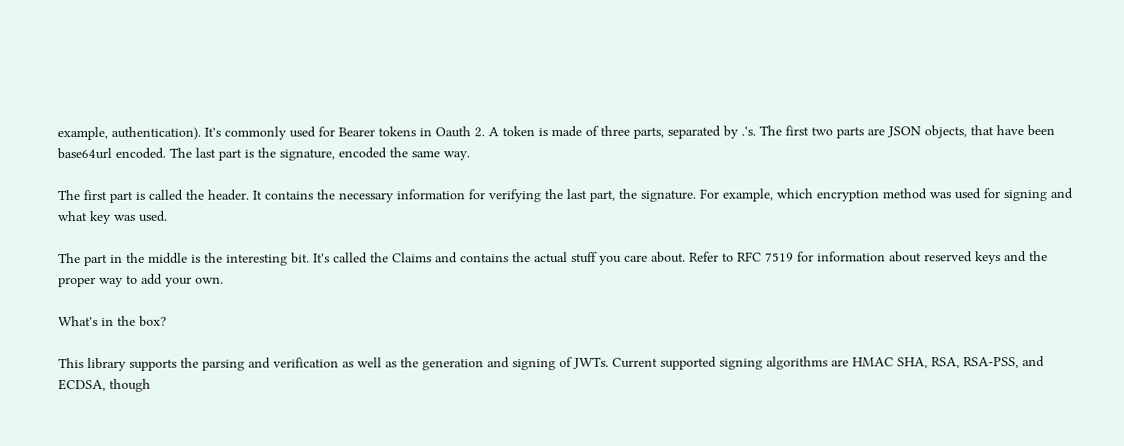example, authentication). It's commonly used for Bearer tokens in Oauth 2. A token is made of three parts, separated by .'s. The first two parts are JSON objects, that have been base64url encoded. The last part is the signature, encoded the same way.

The first part is called the header. It contains the necessary information for verifying the last part, the signature. For example, which encryption method was used for signing and what key was used.

The part in the middle is the interesting bit. It's called the Claims and contains the actual stuff you care about. Refer to RFC 7519 for information about reserved keys and the proper way to add your own.

What's in the box?

This library supports the parsing and verification as well as the generation and signing of JWTs. Current supported signing algorithms are HMAC SHA, RSA, RSA-PSS, and ECDSA, though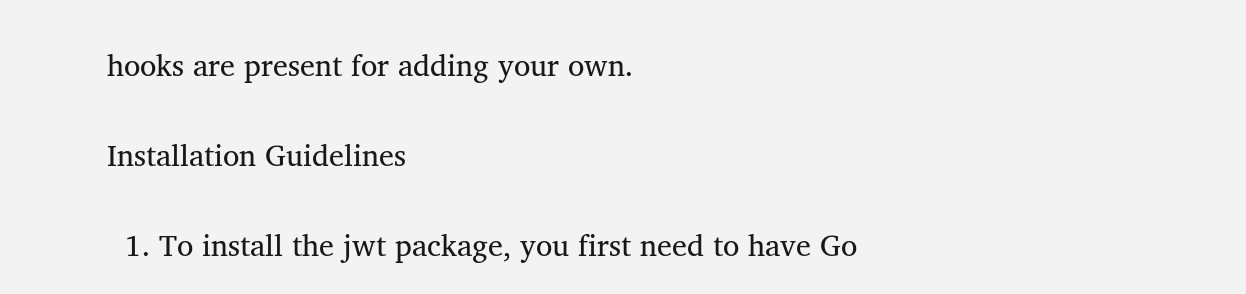hooks are present for adding your own.

Installation Guidelines

  1. To install the jwt package, you first need to have Go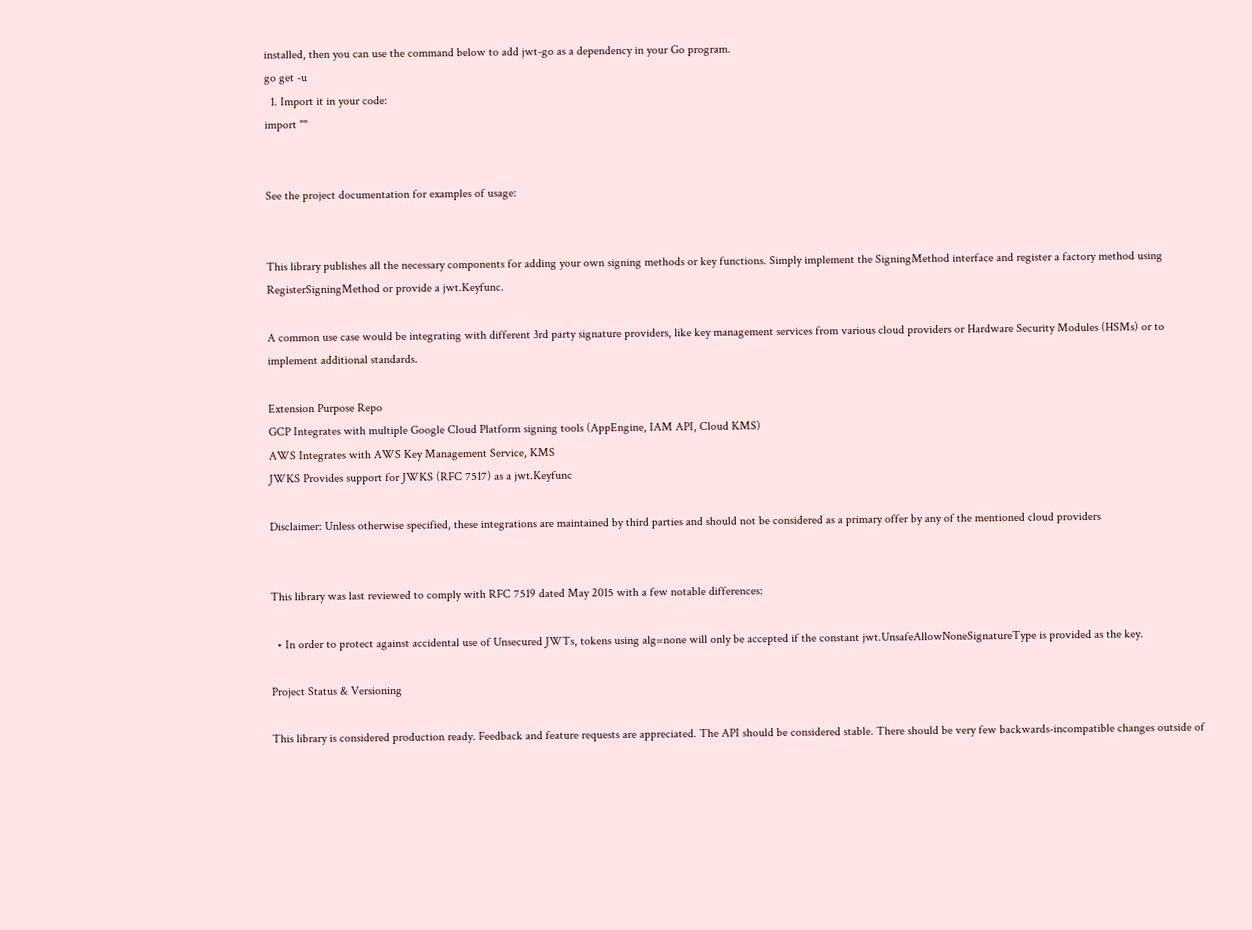installed, then you can use the command below to add jwt-go as a dependency in your Go program.
go get -u
  1. Import it in your code:
import ""


See the project documentation for examples of usage:


This library publishes all the necessary components for adding your own signing methods or key functions. Simply implement the SigningMethod interface and register a factory method using RegisterSigningMethod or provide a jwt.Keyfunc.

A common use case would be integrating with different 3rd party signature providers, like key management services from various cloud providers or Hardware Security Modules (HSMs) or to implement additional standards.

Extension Purpose Repo
GCP Integrates with multiple Google Cloud Platform signing tools (AppEngine, IAM API, Cloud KMS)
AWS Integrates with AWS Key Management Service, KMS
JWKS Provides support for JWKS (RFC 7517) as a jwt.Keyfunc

Disclaimer: Unless otherwise specified, these integrations are maintained by third parties and should not be considered as a primary offer by any of the mentioned cloud providers


This library was last reviewed to comply with RFC 7519 dated May 2015 with a few notable differences:

  • In order to protect against accidental use of Unsecured JWTs, tokens using alg=none will only be accepted if the constant jwt.UnsafeAllowNoneSignatureType is provided as the key.

Project Status & Versioning

This library is considered production ready. Feedback and feature requests are appreciated. The API should be considered stable. There should be very few backwards-incompatible changes outside of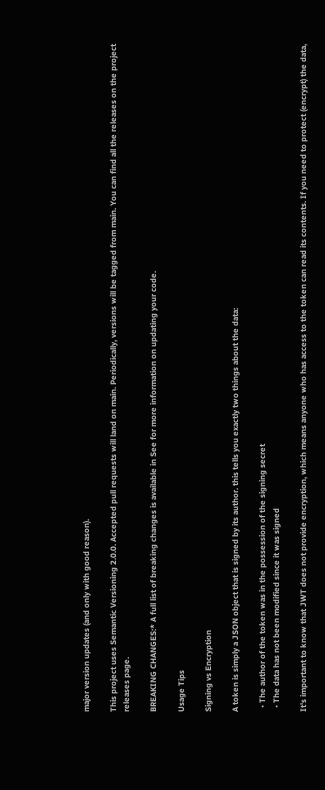major version updates (and only with good reason).

This project uses Semantic Versioning 2.0.0. Accepted pull requests will land on main. Periodically, versions will be tagged from main. You can find all the releases on the project releases page.

BREAKING CHANGES:* A full list of breaking changes is available in See for more information on updating your code.

Usage Tips

Signing vs Encryption

A token is simply a JSON object that is signed by its author. this tells you exactly two things about the data:

  • The author of the token was in the possession of the signing secret
  • The data has not been modified since it was signed

It's important to know that JWT does not provide encryption, which means anyone who has access to the token can read its contents. If you need to protect (encrypt) the data,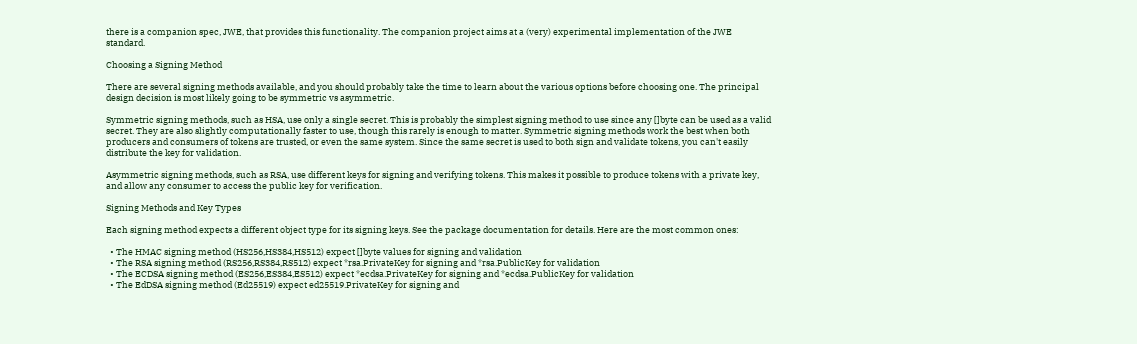there is a companion spec, JWE, that provides this functionality. The companion project aims at a (very) experimental implementation of the JWE standard.

Choosing a Signing Method

There are several signing methods available, and you should probably take the time to learn about the various options before choosing one. The principal design decision is most likely going to be symmetric vs asymmetric.

Symmetric signing methods, such as HSA, use only a single secret. This is probably the simplest signing method to use since any []byte can be used as a valid secret. They are also slightly computationally faster to use, though this rarely is enough to matter. Symmetric signing methods work the best when both producers and consumers of tokens are trusted, or even the same system. Since the same secret is used to both sign and validate tokens, you can't easily distribute the key for validation.

Asymmetric signing methods, such as RSA, use different keys for signing and verifying tokens. This makes it possible to produce tokens with a private key, and allow any consumer to access the public key for verification.

Signing Methods and Key Types

Each signing method expects a different object type for its signing keys. See the package documentation for details. Here are the most common ones:

  • The HMAC signing method (HS256,HS384,HS512) expect []byte values for signing and validation
  • The RSA signing method (RS256,RS384,RS512) expect *rsa.PrivateKey for signing and *rsa.PublicKey for validation
  • The ECDSA signing method (ES256,ES384,ES512) expect *ecdsa.PrivateKey for signing and *ecdsa.PublicKey for validation
  • The EdDSA signing method (Ed25519) expect ed25519.PrivateKey for signing and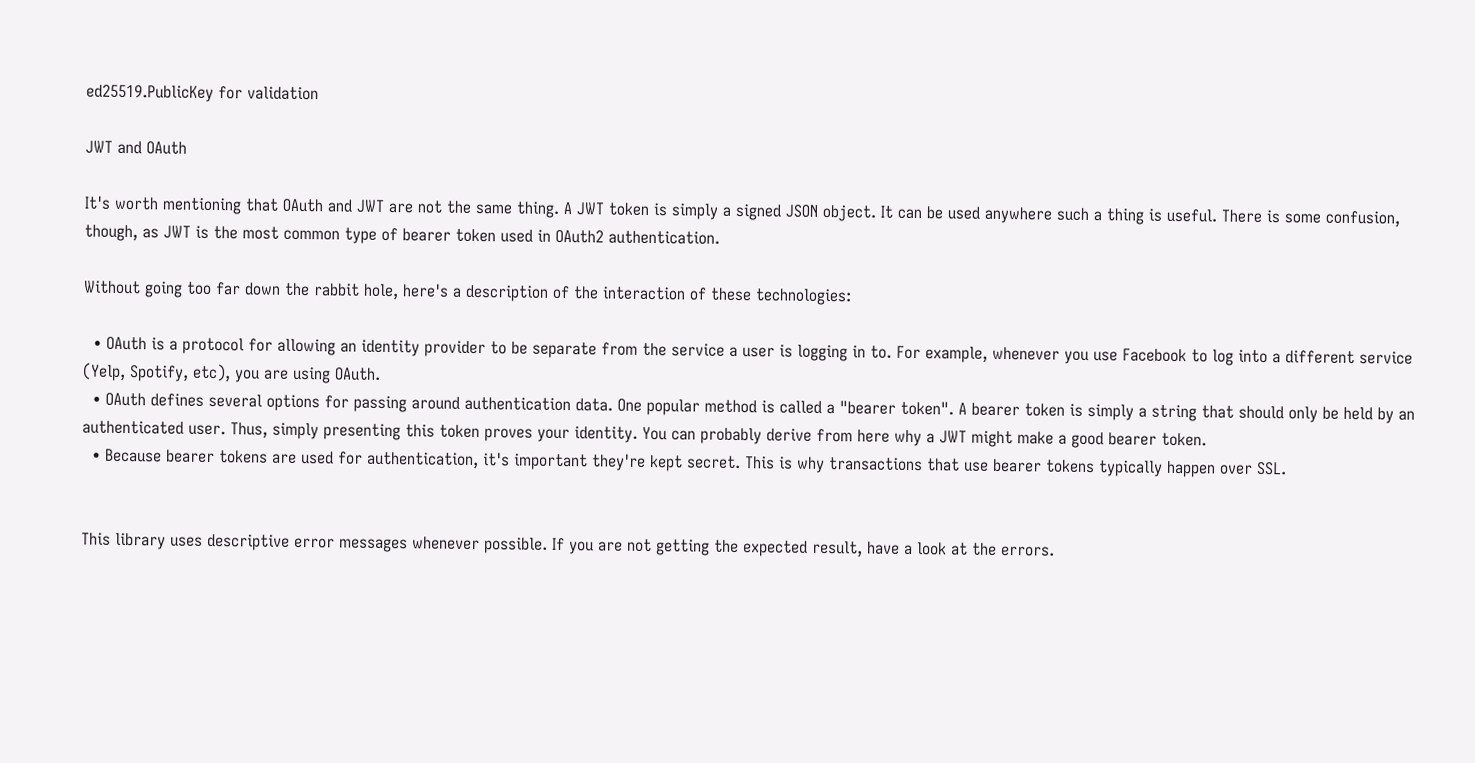ed25519.PublicKey for validation

JWT and OAuth

It's worth mentioning that OAuth and JWT are not the same thing. A JWT token is simply a signed JSON object. It can be used anywhere such a thing is useful. There is some confusion, though, as JWT is the most common type of bearer token used in OAuth2 authentication.

Without going too far down the rabbit hole, here's a description of the interaction of these technologies:

  • OAuth is a protocol for allowing an identity provider to be separate from the service a user is logging in to. For example, whenever you use Facebook to log into a different service (Yelp, Spotify, etc), you are using OAuth.
  • OAuth defines several options for passing around authentication data. One popular method is called a "bearer token". A bearer token is simply a string that should only be held by an authenticated user. Thus, simply presenting this token proves your identity. You can probably derive from here why a JWT might make a good bearer token.
  • Because bearer tokens are used for authentication, it's important they're kept secret. This is why transactions that use bearer tokens typically happen over SSL.


This library uses descriptive error messages whenever possible. If you are not getting the expected result, have a look at the errors.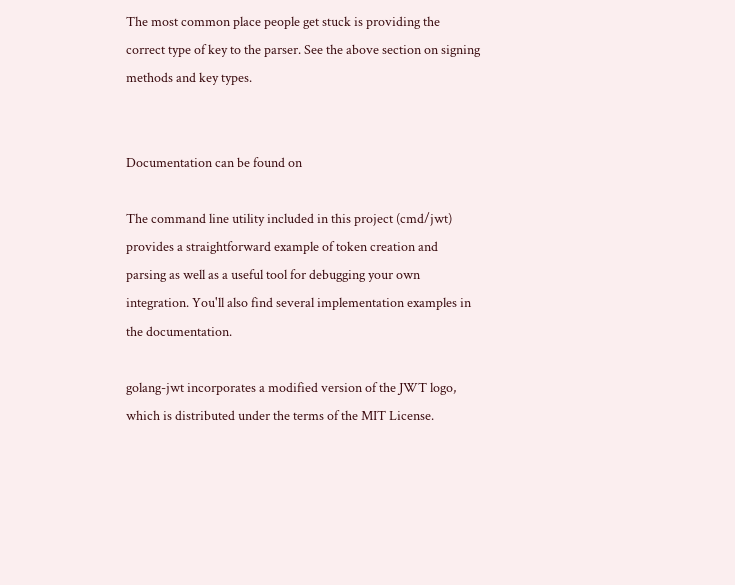The most common place people get stuck is providing the correct type of key to the parser. See the above section on signing methods and key types.


Documentation can be found on

The command line utility included in this project (cmd/jwt) provides a straightforward example of token creation and parsing as well as a useful tool for debugging your own integration. You'll also find several implementation examples in the documentation.

golang-jwt incorporates a modified version of the JWT logo, which is distributed under the terms of the MIT License.